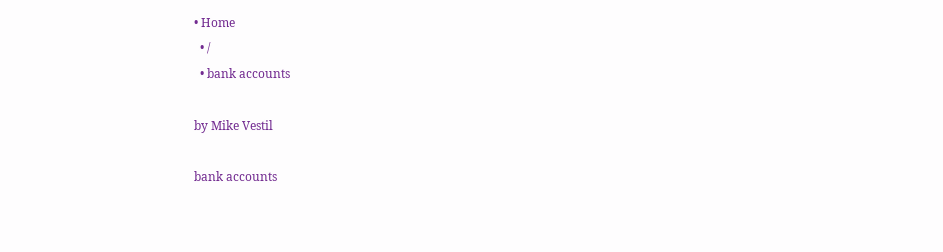• Home
  • /
  • bank accounts

by Mike Vestil

bank accounts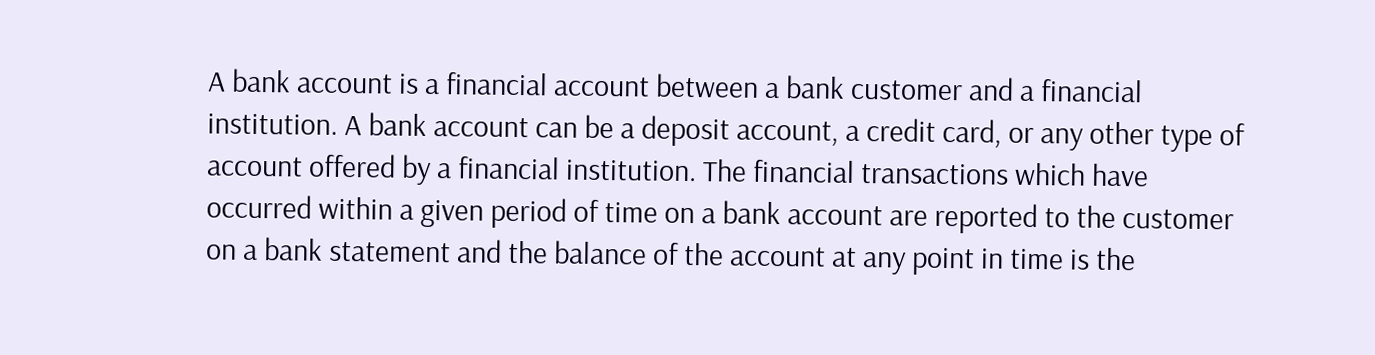A bank account is a financial account between a bank customer and a financial institution. A bank account can be a deposit account, a credit card, or any other type of account offered by a financial institution. The financial transactions which have occurred within a given period of time on a bank account are reported to the customer on a bank statement and the balance of the account at any point in time is the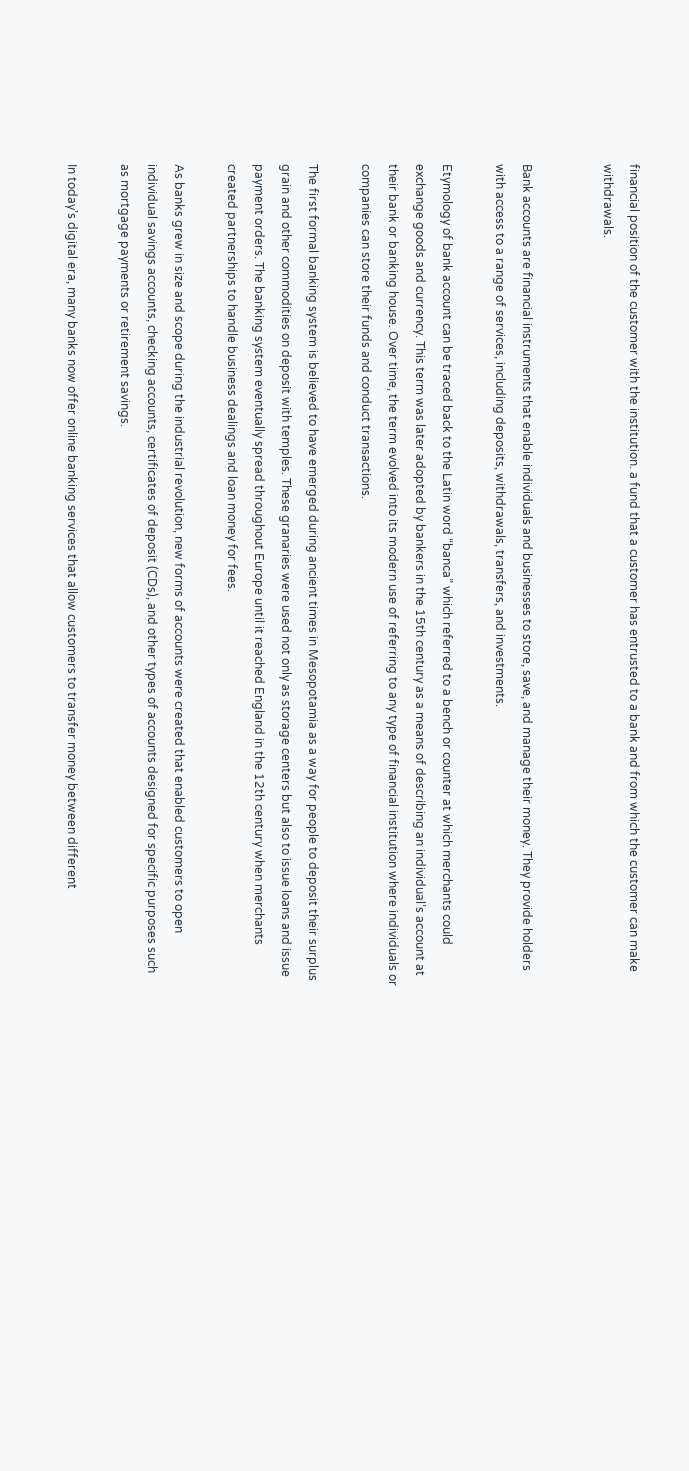financial position of the customer with the institution. a fund that a customer has entrusted to a bank and from which the customer can make withdrawals.


Bank accounts are financial instruments that enable individuals and businesses to store, save, and manage their money. They provide holders with access to a range of services, including deposits, withdrawals, transfers, and investments.

Etymology of bank account can be traced back to the Latin word “banca” which referred to a bench or counter at which merchants could exchange goods and currency. This term was later adopted by bankers in the 15th century as a means of describing an individual’s account at their bank or banking house. Over time, the term evolved into its modern use of referring to any type of financial institution where individuals or companies can store their funds and conduct transactions.

The first formal banking system is believed to have emerged during ancient times in Mesopotamia as a way for people to deposit their surplus grain and other commodities on deposit with temples. These granaries were used not only as storage centers but also to issue loans and issue payment orders. The banking system eventually spread throughout Europe until it reached England in the 12th century when merchants created partnerships to handle business dealings and loan money for fees.

As banks grew in size and scope during the industrial revolution, new forms of accounts were created that enabled customers to open individual savings accounts, checking accounts, certificates of deposit (CDs), and other types of accounts designed for specific purposes such as mortgage payments or retirement savings.

In today’s digital era, many banks now offer online banking services that allow customers to transfer money between different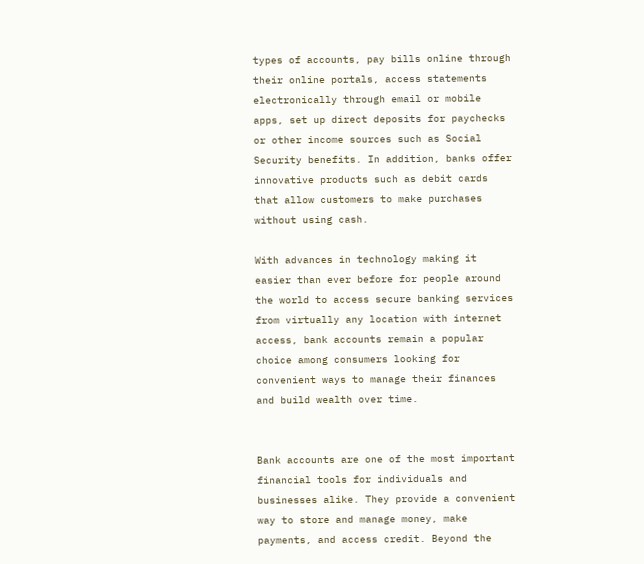types of accounts, pay bills online through their online portals, access statements electronically through email or mobile apps, set up direct deposits for paychecks or other income sources such as Social Security benefits. In addition, banks offer innovative products such as debit cards that allow customers to make purchases without using cash.

With advances in technology making it easier than ever before for people around the world to access secure banking services from virtually any location with internet access, bank accounts remain a popular choice among consumers looking for convenient ways to manage their finances and build wealth over time.


Bank accounts are one of the most important financial tools for individuals and businesses alike. They provide a convenient way to store and manage money, make payments, and access credit. Beyond the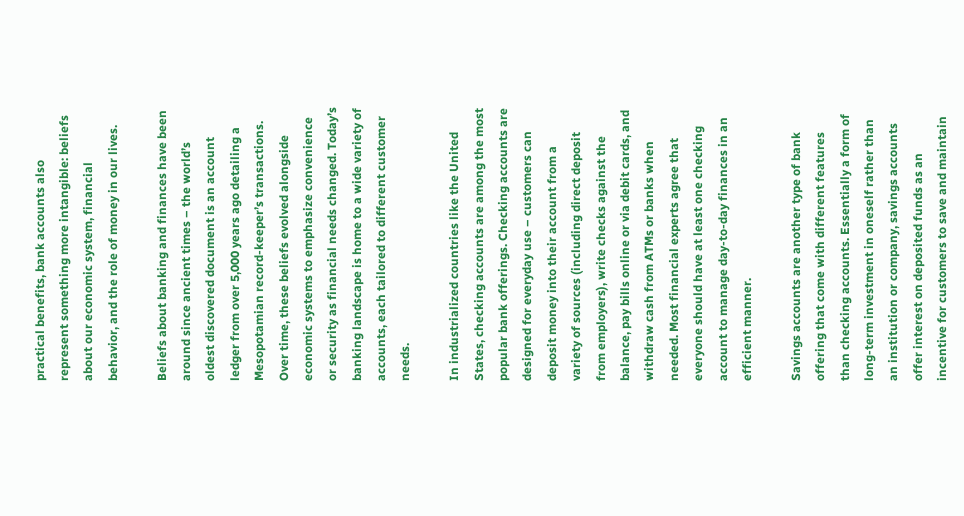practical benefits, bank accounts also represent something more intangible: beliefs about our economic system, financial behavior, and the role of money in our lives.

Beliefs about banking and finances have been around since ancient times – the world’s oldest discovered document is an account ledger from over 5,000 years ago detailing a Mesopotamian record-keeper’s transactions. Over time, these beliefs evolved alongside economic systems to emphasize convenience or security as financial needs changed. Today’s banking landscape is home to a wide variety of accounts, each tailored to different customer needs.

In industrialized countries like the United States, checking accounts are among the most popular bank offerings. Checking accounts are designed for everyday use – customers can deposit money into their account from a variety of sources (including direct deposit from employers), write checks against the balance, pay bills online or via debit cards, and withdraw cash from ATMs or banks when needed. Most financial experts agree that everyone should have at least one checking account to manage day-to-day finances in an efficient manner.

Savings accounts are another type of bank offering that come with different features than checking accounts. Essentially a form of long-term investment in oneself rather than an institution or company, savings accounts offer interest on deposited funds as an incentive for customers to save and maintain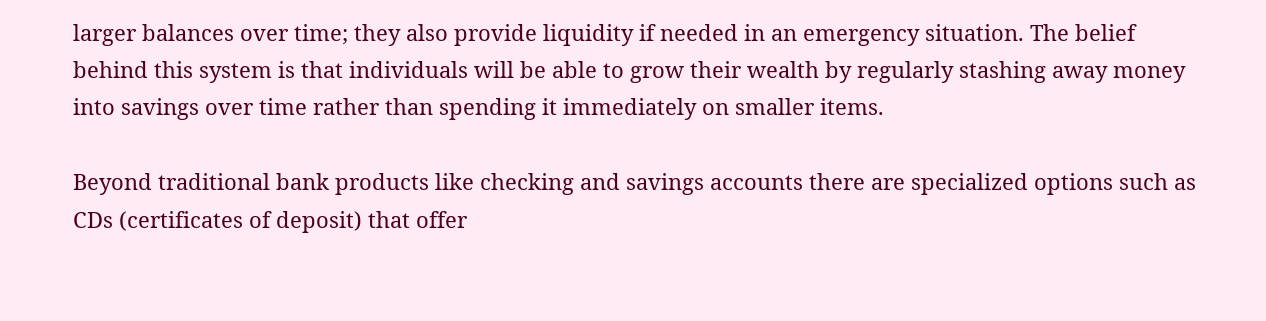larger balances over time; they also provide liquidity if needed in an emergency situation. The belief behind this system is that individuals will be able to grow their wealth by regularly stashing away money into savings over time rather than spending it immediately on smaller items.

Beyond traditional bank products like checking and savings accounts there are specialized options such as CDs (certificates of deposit) that offer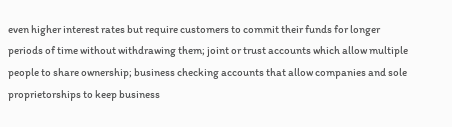even higher interest rates but require customers to commit their funds for longer periods of time without withdrawing them; joint or trust accounts which allow multiple people to share ownership; business checking accounts that allow companies and sole proprietorships to keep business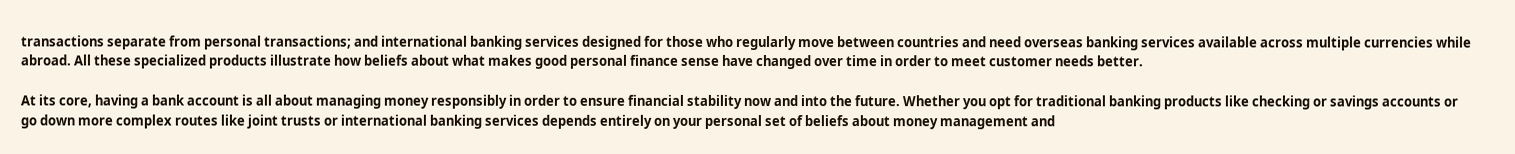transactions separate from personal transactions; and international banking services designed for those who regularly move between countries and need overseas banking services available across multiple currencies while abroad. All these specialized products illustrate how beliefs about what makes good personal finance sense have changed over time in order to meet customer needs better.

At its core, having a bank account is all about managing money responsibly in order to ensure financial stability now and into the future. Whether you opt for traditional banking products like checking or savings accounts or go down more complex routes like joint trusts or international banking services depends entirely on your personal set of beliefs about money management and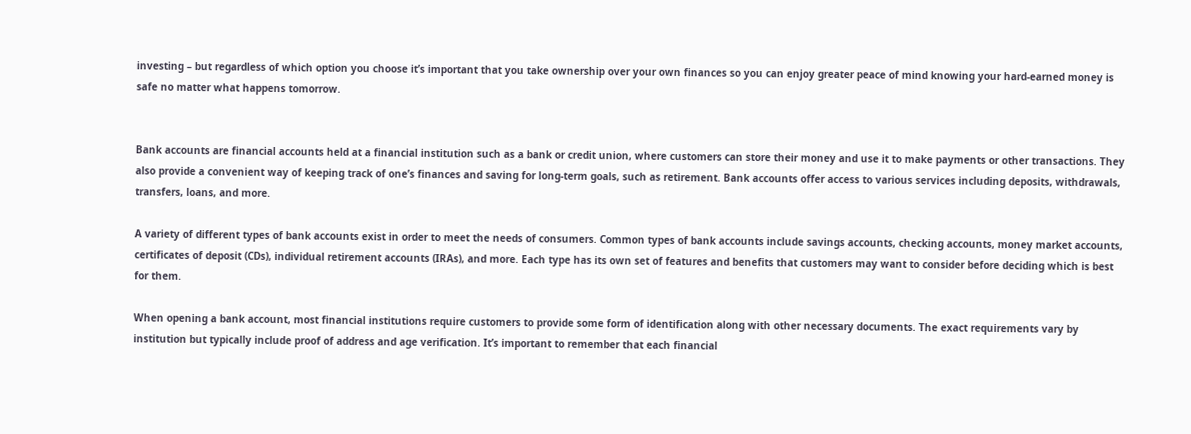investing – but regardless of which option you choose it’s important that you take ownership over your own finances so you can enjoy greater peace of mind knowing your hard-earned money is safe no matter what happens tomorrow.


Bank accounts are financial accounts held at a financial institution such as a bank or credit union, where customers can store their money and use it to make payments or other transactions. They also provide a convenient way of keeping track of one’s finances and saving for long-term goals, such as retirement. Bank accounts offer access to various services including deposits, withdrawals, transfers, loans, and more.

A variety of different types of bank accounts exist in order to meet the needs of consumers. Common types of bank accounts include savings accounts, checking accounts, money market accounts, certificates of deposit (CDs), individual retirement accounts (IRAs), and more. Each type has its own set of features and benefits that customers may want to consider before deciding which is best for them.

When opening a bank account, most financial institutions require customers to provide some form of identification along with other necessary documents. The exact requirements vary by institution but typically include proof of address and age verification. It’s important to remember that each financial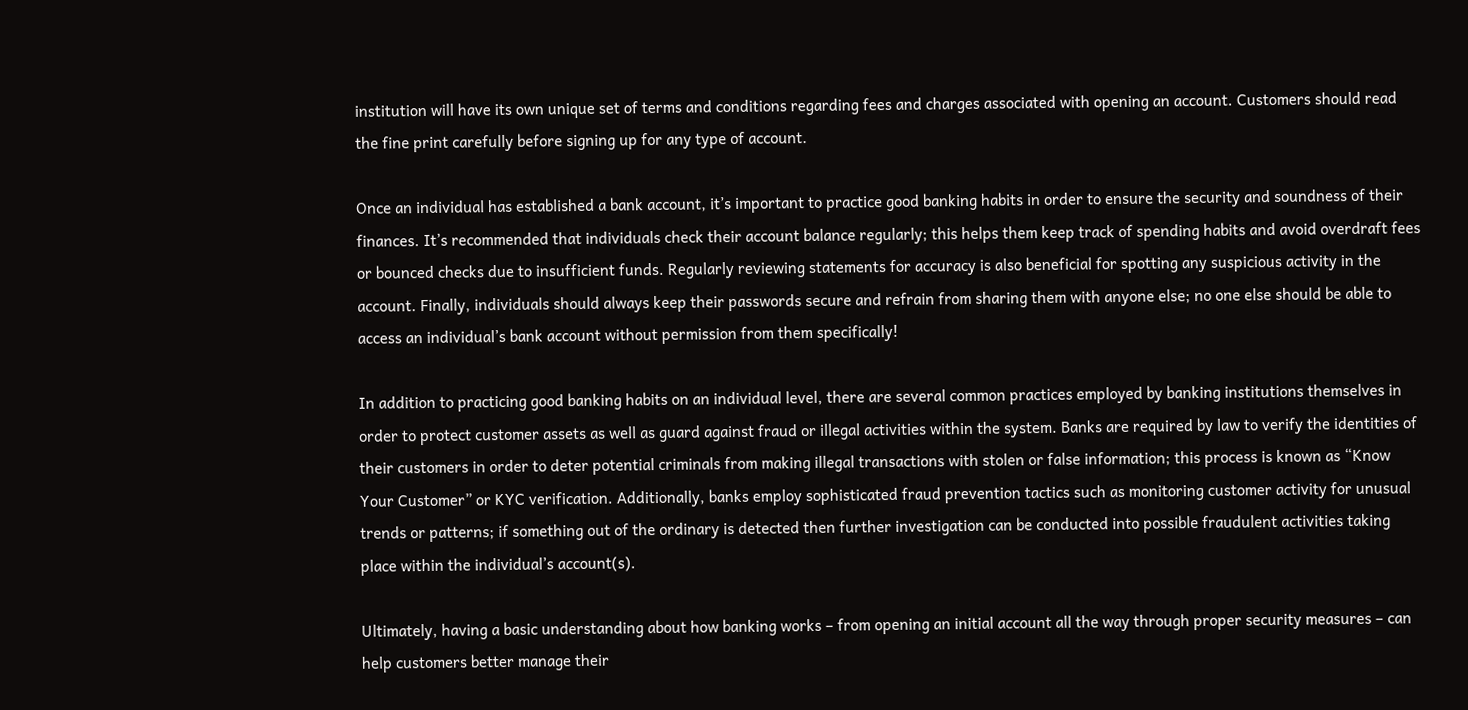institution will have its own unique set of terms and conditions regarding fees and charges associated with opening an account. Customers should read the fine print carefully before signing up for any type of account.

Once an individual has established a bank account, it’s important to practice good banking habits in order to ensure the security and soundness of their finances. It’s recommended that individuals check their account balance regularly; this helps them keep track of spending habits and avoid overdraft fees or bounced checks due to insufficient funds. Regularly reviewing statements for accuracy is also beneficial for spotting any suspicious activity in the account. Finally, individuals should always keep their passwords secure and refrain from sharing them with anyone else; no one else should be able to access an individual’s bank account without permission from them specifically!

In addition to practicing good banking habits on an individual level, there are several common practices employed by banking institutions themselves in order to protect customer assets as well as guard against fraud or illegal activities within the system. Banks are required by law to verify the identities of their customers in order to deter potential criminals from making illegal transactions with stolen or false information; this process is known as “Know Your Customer” or KYC verification. Additionally, banks employ sophisticated fraud prevention tactics such as monitoring customer activity for unusual trends or patterns; if something out of the ordinary is detected then further investigation can be conducted into possible fraudulent activities taking place within the individual’s account(s).

Ultimately, having a basic understanding about how banking works – from opening an initial account all the way through proper security measures – can help customers better manage their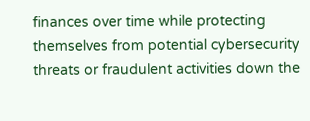finances over time while protecting themselves from potential cybersecurity threats or fraudulent activities down the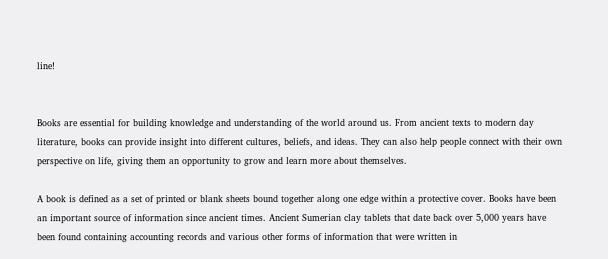line!


Books are essential for building knowledge and understanding of the world around us. From ancient texts to modern day literature, books can provide insight into different cultures, beliefs, and ideas. They can also help people connect with their own perspective on life, giving them an opportunity to grow and learn more about themselves.

A book is defined as a set of printed or blank sheets bound together along one edge within a protective cover. Books have been an important source of information since ancient times. Ancient Sumerian clay tablets that date back over 5,000 years have been found containing accounting records and various other forms of information that were written in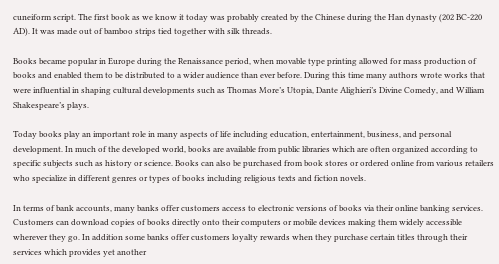cuneiform script. The first book as we know it today was probably created by the Chinese during the Han dynasty (202 BC-220 AD). It was made out of bamboo strips tied together with silk threads.

Books became popular in Europe during the Renaissance period, when movable type printing allowed for mass production of books and enabled them to be distributed to a wider audience than ever before. During this time many authors wrote works that were influential in shaping cultural developments such as Thomas More’s Utopia, Dante Alighieri’s Divine Comedy, and William Shakespeare’s plays.

Today books play an important role in many aspects of life including education, entertainment, business, and personal development. In much of the developed world, books are available from public libraries which are often organized according to specific subjects such as history or science. Books can also be purchased from book stores or ordered online from various retailers who specialize in different genres or types of books including religious texts and fiction novels.

In terms of bank accounts, many banks offer customers access to electronic versions of books via their online banking services. Customers can download copies of books directly onto their computers or mobile devices making them widely accessible wherever they go. In addition some banks offer customers loyalty rewards when they purchase certain titles through their services which provides yet another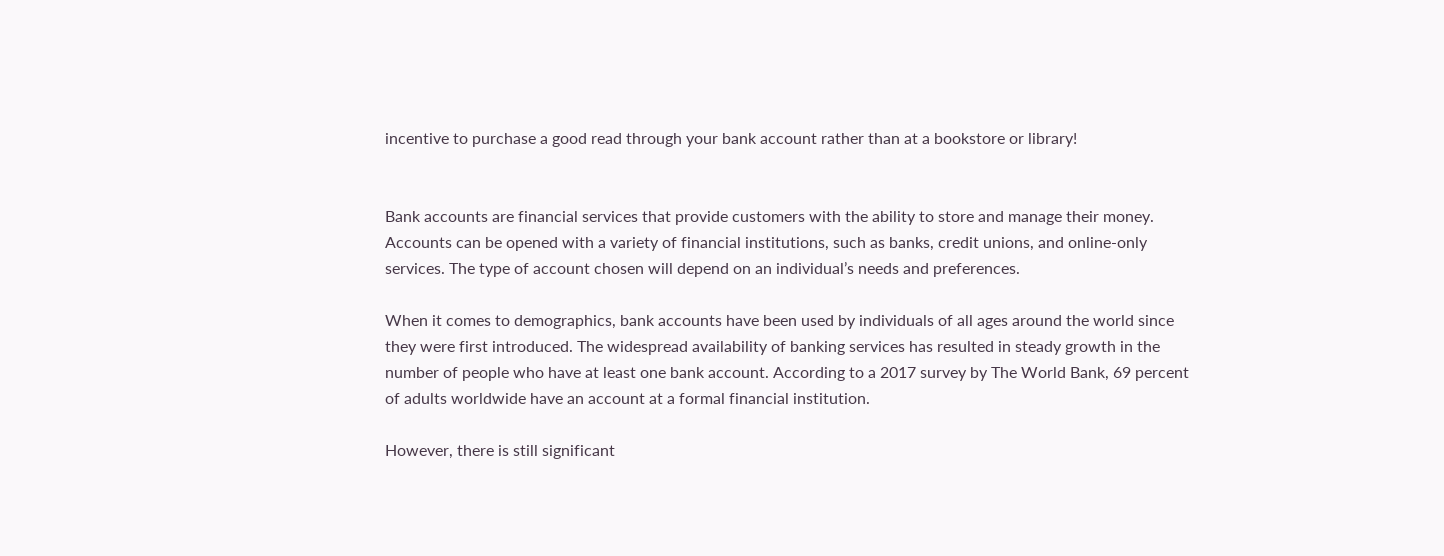incentive to purchase a good read through your bank account rather than at a bookstore or library!


Bank accounts are financial services that provide customers with the ability to store and manage their money. Accounts can be opened with a variety of financial institutions, such as banks, credit unions, and online-only services. The type of account chosen will depend on an individual’s needs and preferences.

When it comes to demographics, bank accounts have been used by individuals of all ages around the world since they were first introduced. The widespread availability of banking services has resulted in steady growth in the number of people who have at least one bank account. According to a 2017 survey by The World Bank, 69 percent of adults worldwide have an account at a formal financial institution.

However, there is still significant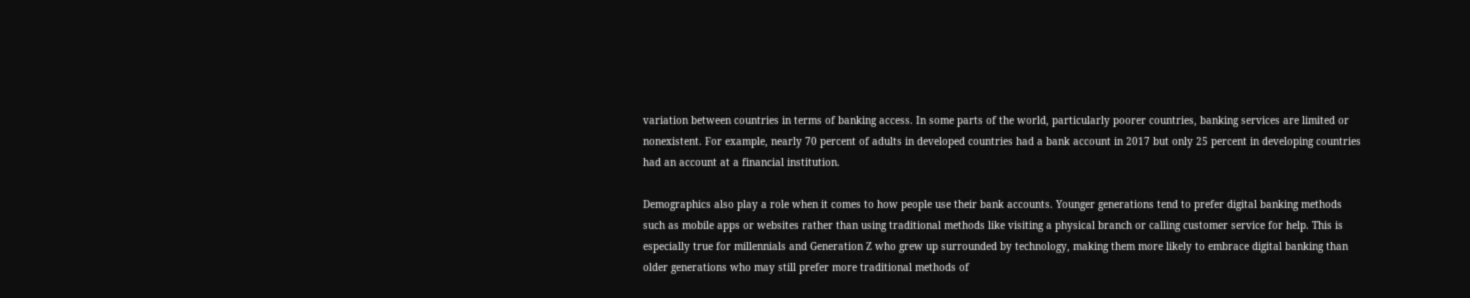variation between countries in terms of banking access. In some parts of the world, particularly poorer countries, banking services are limited or nonexistent. For example, nearly 70 percent of adults in developed countries had a bank account in 2017 but only 25 percent in developing countries had an account at a financial institution.

Demographics also play a role when it comes to how people use their bank accounts. Younger generations tend to prefer digital banking methods such as mobile apps or websites rather than using traditional methods like visiting a physical branch or calling customer service for help. This is especially true for millennials and Generation Z who grew up surrounded by technology, making them more likely to embrace digital banking than older generations who may still prefer more traditional methods of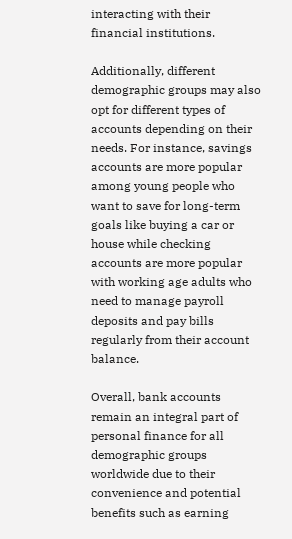interacting with their financial institutions.

Additionally, different demographic groups may also opt for different types of accounts depending on their needs. For instance, savings accounts are more popular among young people who want to save for long-term goals like buying a car or house while checking accounts are more popular with working age adults who need to manage payroll deposits and pay bills regularly from their account balance.

Overall, bank accounts remain an integral part of personal finance for all demographic groups worldwide due to their convenience and potential benefits such as earning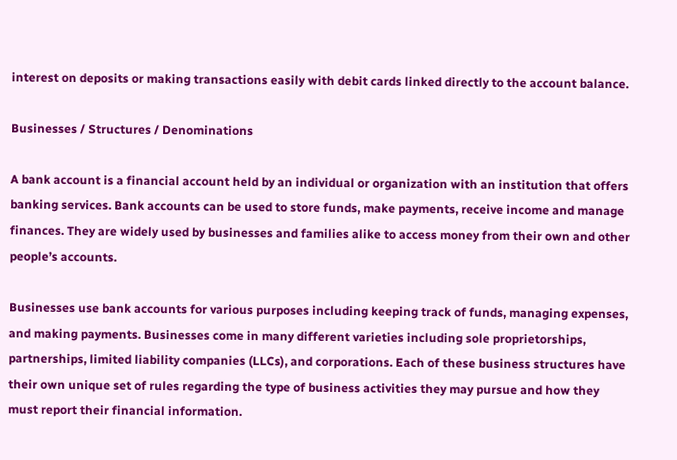interest on deposits or making transactions easily with debit cards linked directly to the account balance.

Businesses / Structures / Denominations

A bank account is a financial account held by an individual or organization with an institution that offers banking services. Bank accounts can be used to store funds, make payments, receive income and manage finances. They are widely used by businesses and families alike to access money from their own and other people’s accounts.

Businesses use bank accounts for various purposes including keeping track of funds, managing expenses, and making payments. Businesses come in many different varieties including sole proprietorships, partnerships, limited liability companies (LLCs), and corporations. Each of these business structures have their own unique set of rules regarding the type of business activities they may pursue and how they must report their financial information.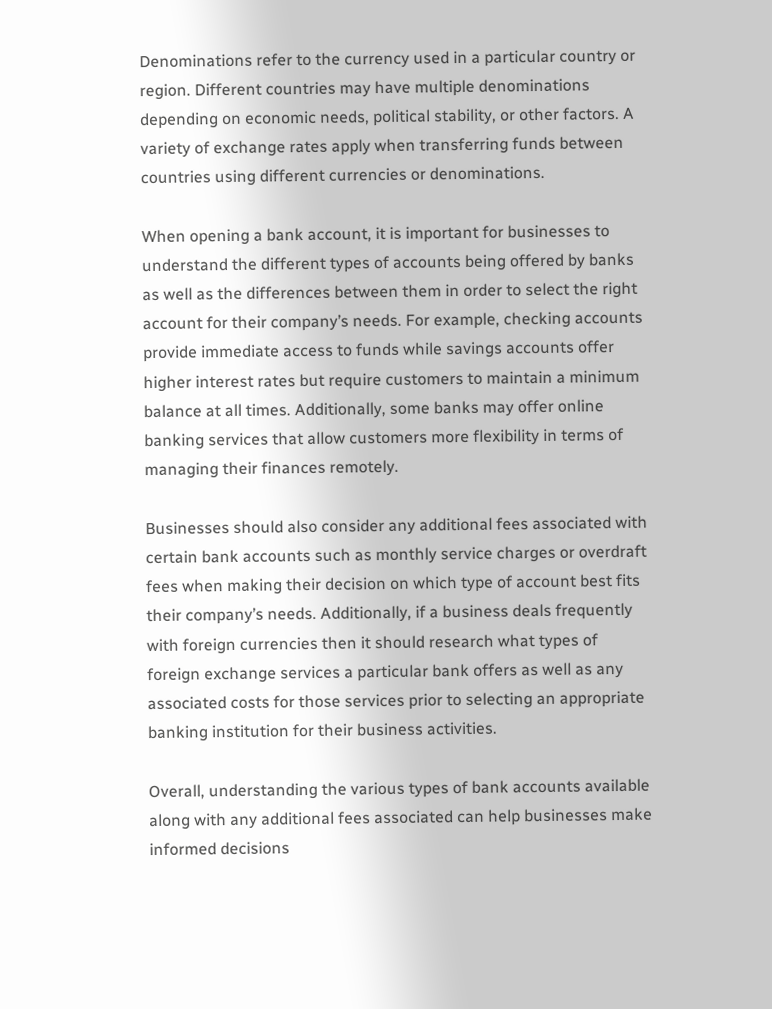Denominations refer to the currency used in a particular country or region. Different countries may have multiple denominations depending on economic needs, political stability, or other factors. A variety of exchange rates apply when transferring funds between countries using different currencies or denominations.

When opening a bank account, it is important for businesses to understand the different types of accounts being offered by banks as well as the differences between them in order to select the right account for their company’s needs. For example, checking accounts provide immediate access to funds while savings accounts offer higher interest rates but require customers to maintain a minimum balance at all times. Additionally, some banks may offer online banking services that allow customers more flexibility in terms of managing their finances remotely.

Businesses should also consider any additional fees associated with certain bank accounts such as monthly service charges or overdraft fees when making their decision on which type of account best fits their company’s needs. Additionally, if a business deals frequently with foreign currencies then it should research what types of foreign exchange services a particular bank offers as well as any associated costs for those services prior to selecting an appropriate banking institution for their business activities.

Overall, understanding the various types of bank accounts available along with any additional fees associated can help businesses make informed decisions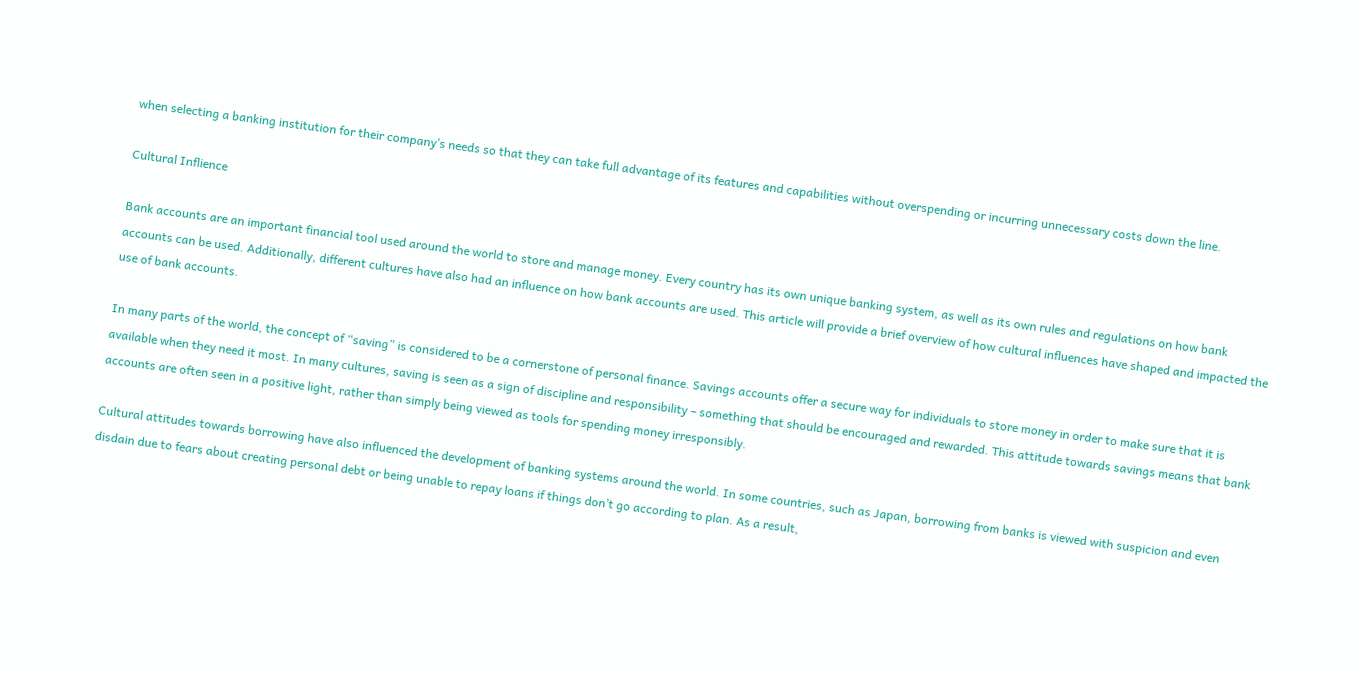when selecting a banking institution for their company’s needs so that they can take full advantage of its features and capabilities without overspending or incurring unnecessary costs down the line.

Cultural Inflience

Bank accounts are an important financial tool used around the world to store and manage money. Every country has its own unique banking system, as well as its own rules and regulations on how bank accounts can be used. Additionally, different cultures have also had an influence on how bank accounts are used. This article will provide a brief overview of how cultural influences have shaped and impacted the use of bank accounts.

In many parts of the world, the concept of “saving” is considered to be a cornerstone of personal finance. Savings accounts offer a secure way for individuals to store money in order to make sure that it is available when they need it most. In many cultures, saving is seen as a sign of discipline and responsibility – something that should be encouraged and rewarded. This attitude towards savings means that bank accounts are often seen in a positive light, rather than simply being viewed as tools for spending money irresponsibly.

Cultural attitudes towards borrowing have also influenced the development of banking systems around the world. In some countries, such as Japan, borrowing from banks is viewed with suspicion and even disdain due to fears about creating personal debt or being unable to repay loans if things don’t go according to plan. As a result,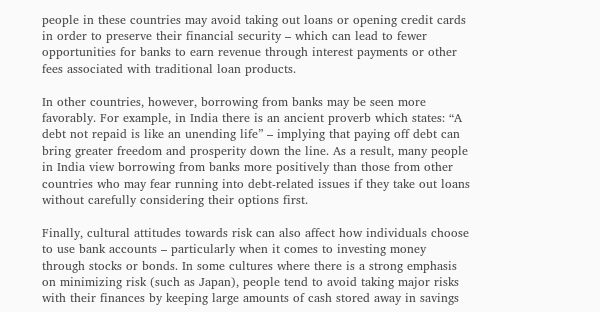people in these countries may avoid taking out loans or opening credit cards in order to preserve their financial security – which can lead to fewer opportunities for banks to earn revenue through interest payments or other fees associated with traditional loan products.

In other countries, however, borrowing from banks may be seen more favorably. For example, in India there is an ancient proverb which states: “A debt not repaid is like an unending life” – implying that paying off debt can bring greater freedom and prosperity down the line. As a result, many people in India view borrowing from banks more positively than those from other countries who may fear running into debt-related issues if they take out loans without carefully considering their options first.

Finally, cultural attitudes towards risk can also affect how individuals choose to use bank accounts – particularly when it comes to investing money through stocks or bonds. In some cultures where there is a strong emphasis on minimizing risk (such as Japan), people tend to avoid taking major risks with their finances by keeping large amounts of cash stored away in savings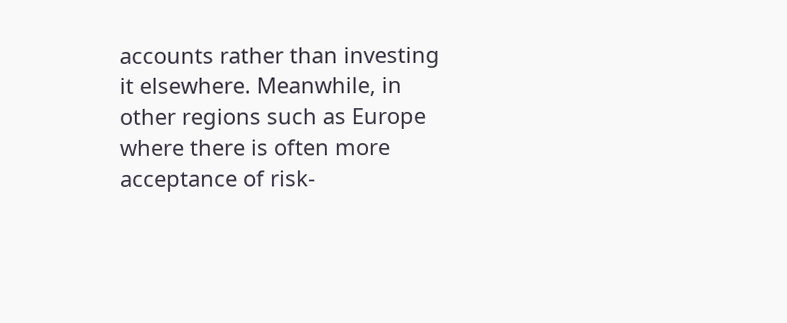accounts rather than investing it elsewhere. Meanwhile, in other regions such as Europe where there is often more acceptance of risk-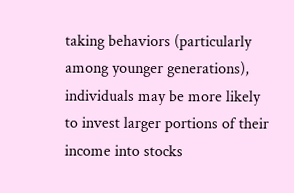taking behaviors (particularly among younger generations), individuals may be more likely to invest larger portions of their income into stocks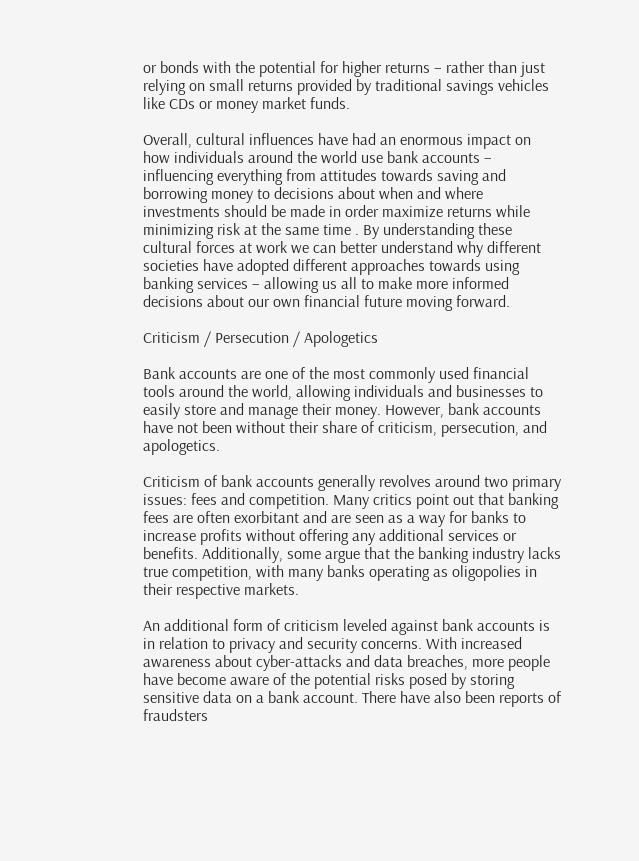or bonds with the potential for higher returns – rather than just relying on small returns provided by traditional savings vehicles like CDs or money market funds.

Overall, cultural influences have had an enormous impact on how individuals around the world use bank accounts – influencing everything from attitudes towards saving and borrowing money to decisions about when and where investments should be made in order maximize returns while minimizing risk at the same time . By understanding these cultural forces at work we can better understand why different societies have adopted different approaches towards using banking services – allowing us all to make more informed decisions about our own financial future moving forward.

Criticism / Persecution / Apologetics

Bank accounts are one of the most commonly used financial tools around the world, allowing individuals and businesses to easily store and manage their money. However, bank accounts have not been without their share of criticism, persecution, and apologetics.

Criticism of bank accounts generally revolves around two primary issues: fees and competition. Many critics point out that banking fees are often exorbitant and are seen as a way for banks to increase profits without offering any additional services or benefits. Additionally, some argue that the banking industry lacks true competition, with many banks operating as oligopolies in their respective markets.

An additional form of criticism leveled against bank accounts is in relation to privacy and security concerns. With increased awareness about cyber-attacks and data breaches, more people have become aware of the potential risks posed by storing sensitive data on a bank account. There have also been reports of fraudsters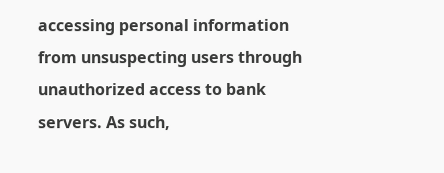accessing personal information from unsuspecting users through unauthorized access to bank servers. As such,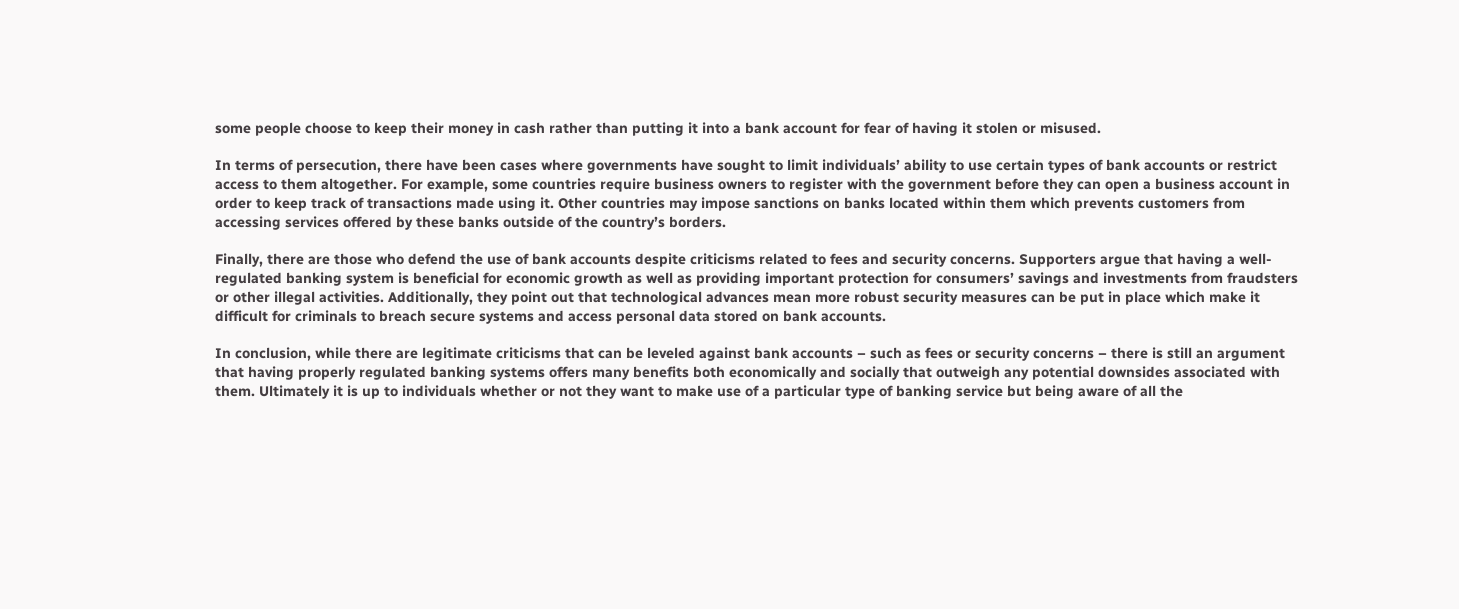some people choose to keep their money in cash rather than putting it into a bank account for fear of having it stolen or misused.

In terms of persecution, there have been cases where governments have sought to limit individuals’ ability to use certain types of bank accounts or restrict access to them altogether. For example, some countries require business owners to register with the government before they can open a business account in order to keep track of transactions made using it. Other countries may impose sanctions on banks located within them which prevents customers from accessing services offered by these banks outside of the country’s borders.

Finally, there are those who defend the use of bank accounts despite criticisms related to fees and security concerns. Supporters argue that having a well-regulated banking system is beneficial for economic growth as well as providing important protection for consumers’ savings and investments from fraudsters or other illegal activities. Additionally, they point out that technological advances mean more robust security measures can be put in place which make it difficult for criminals to breach secure systems and access personal data stored on bank accounts.

In conclusion, while there are legitimate criticisms that can be leveled against bank accounts – such as fees or security concerns – there is still an argument that having properly regulated banking systems offers many benefits both economically and socially that outweigh any potential downsides associated with them. Ultimately it is up to individuals whether or not they want to make use of a particular type of banking service but being aware of all the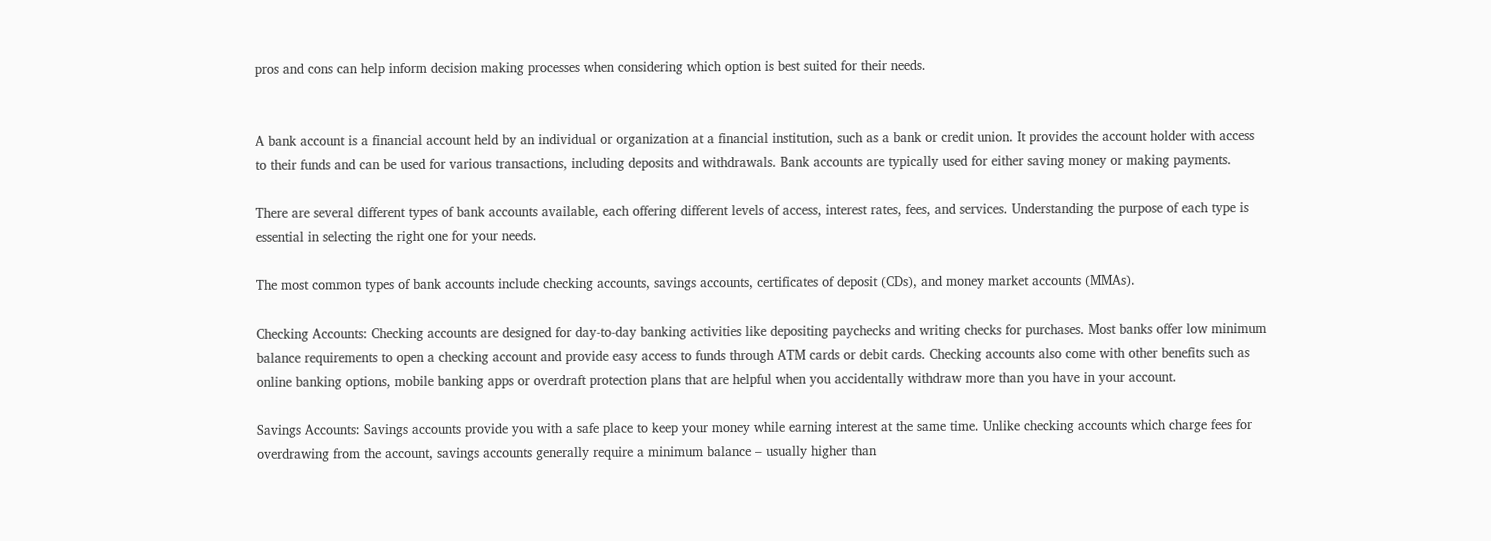pros and cons can help inform decision making processes when considering which option is best suited for their needs.


A bank account is a financial account held by an individual or organization at a financial institution, such as a bank or credit union. It provides the account holder with access to their funds and can be used for various transactions, including deposits and withdrawals. Bank accounts are typically used for either saving money or making payments.

There are several different types of bank accounts available, each offering different levels of access, interest rates, fees, and services. Understanding the purpose of each type is essential in selecting the right one for your needs.

The most common types of bank accounts include checking accounts, savings accounts, certificates of deposit (CDs), and money market accounts (MMAs).

Checking Accounts: Checking accounts are designed for day-to-day banking activities like depositing paychecks and writing checks for purchases. Most banks offer low minimum balance requirements to open a checking account and provide easy access to funds through ATM cards or debit cards. Checking accounts also come with other benefits such as online banking options, mobile banking apps or overdraft protection plans that are helpful when you accidentally withdraw more than you have in your account.

Savings Accounts: Savings accounts provide you with a safe place to keep your money while earning interest at the same time. Unlike checking accounts which charge fees for overdrawing from the account, savings accounts generally require a minimum balance – usually higher than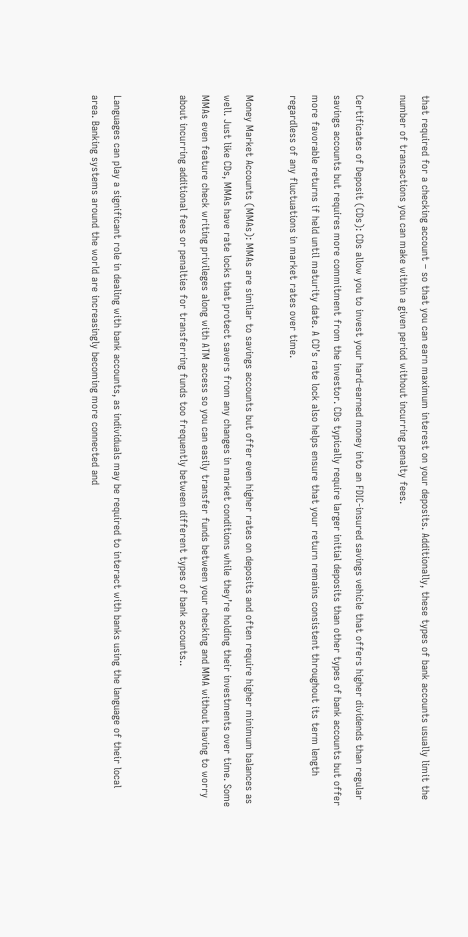that required for a checking account – so that you can earn maximum interest on your deposits. Additionally, these types of bank accounts usually limit the number of transactions you can make within a given period without incurring penalty fees.

Certificates of Deposit (CDs): CDs allow you to invest your hard-earned money into an FDIC-insured savings vehicle that offers higher dividends than regular savings accounts but requires more commitment from the investor. CDs typically require larger initial deposits than other types of bank accounts but offer more favorable returns if held until maturity date. A CD’s rate lock also helps ensure that your return remains consistent throughout its term length regardless of any fluctuations in market rates over time.

Money Market Accounts (MMAs): MMAs are similar to savings accounts but offer even higher rates on deposits and often require higher minimum balances as well. Just like CDs, MMAs have rate locks that protect savers from any changes in market conditions while they’re holding their investments over time. Some MMAs even feature check writing privileges along with ATM access so you can easily transfer funds between your checking and MMA without having to worry about incurring additional fees or penalties for transferring funds too frequently between different types of bank accounts..


Languages can play a significant role in dealing with bank accounts, as individuals may be required to interact with banks using the language of their local area. Banking systems around the world are increasingly becoming more connected and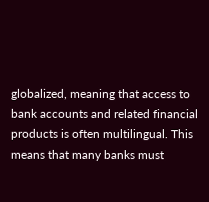globalized, meaning that access to bank accounts and related financial products is often multilingual. This means that many banks must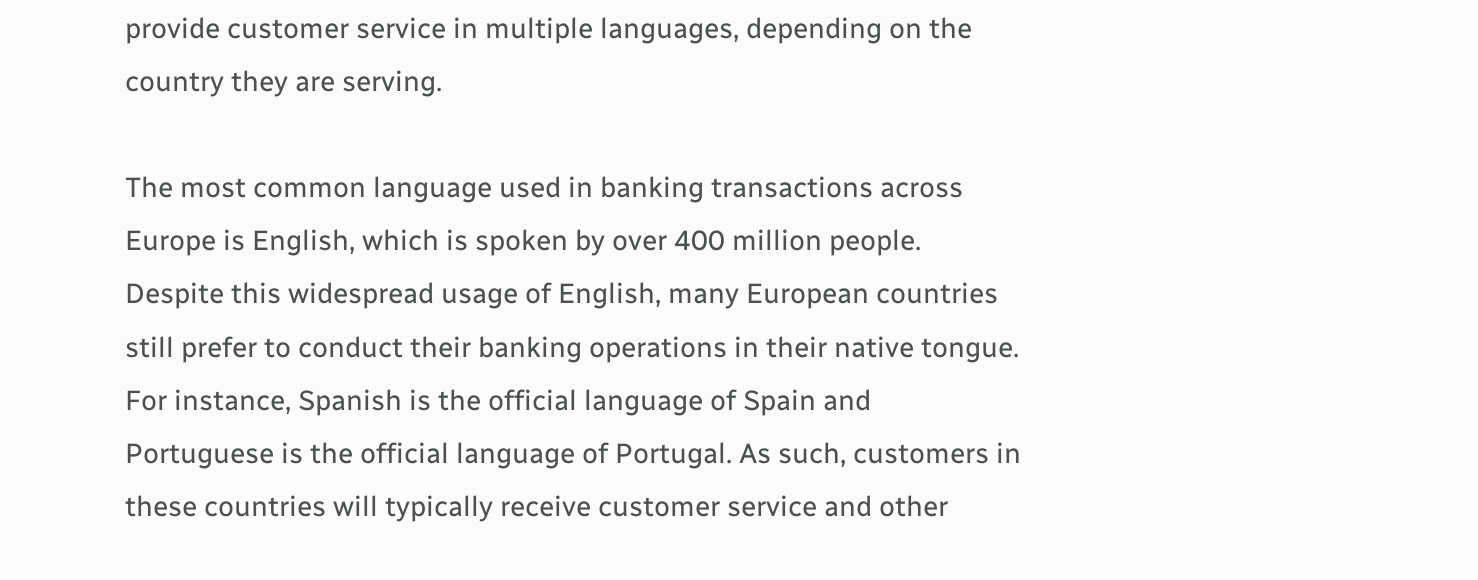provide customer service in multiple languages, depending on the country they are serving.

The most common language used in banking transactions across Europe is English, which is spoken by over 400 million people. Despite this widespread usage of English, many European countries still prefer to conduct their banking operations in their native tongue. For instance, Spanish is the official language of Spain and Portuguese is the official language of Portugal. As such, customers in these countries will typically receive customer service and other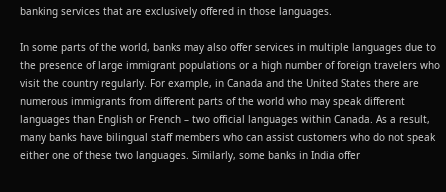banking services that are exclusively offered in those languages.

In some parts of the world, banks may also offer services in multiple languages due to the presence of large immigrant populations or a high number of foreign travelers who visit the country regularly. For example, in Canada and the United States there are numerous immigrants from different parts of the world who may speak different languages than English or French – two official languages within Canada. As a result, many banks have bilingual staff members who can assist customers who do not speak either one of these two languages. Similarly, some banks in India offer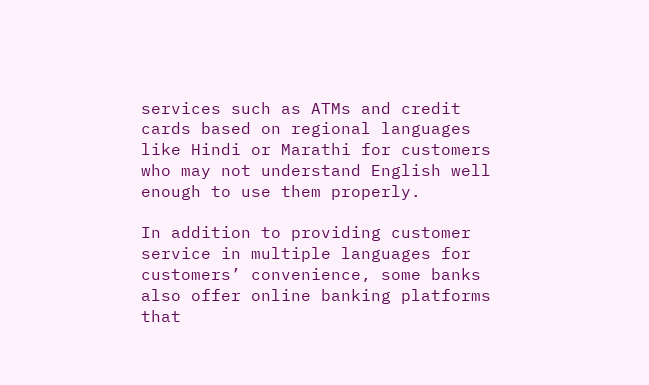services such as ATMs and credit cards based on regional languages like Hindi or Marathi for customers who may not understand English well enough to use them properly.

In addition to providing customer service in multiple languages for customers’ convenience, some banks also offer online banking platforms that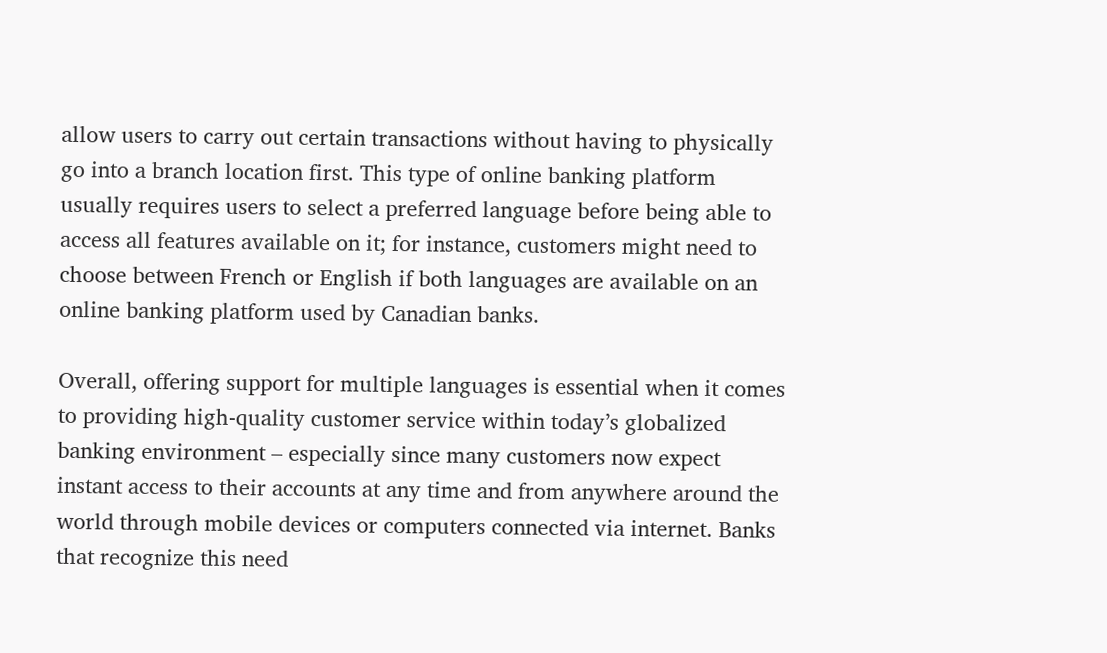allow users to carry out certain transactions without having to physically go into a branch location first. This type of online banking platform usually requires users to select a preferred language before being able to access all features available on it; for instance, customers might need to choose between French or English if both languages are available on an online banking platform used by Canadian banks.

Overall, offering support for multiple languages is essential when it comes to providing high-quality customer service within today’s globalized banking environment – especially since many customers now expect instant access to their accounts at any time and from anywhere around the world through mobile devices or computers connected via internet. Banks that recognize this need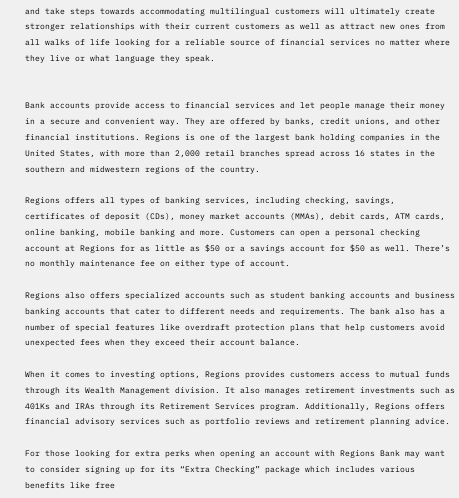and take steps towards accommodating multilingual customers will ultimately create stronger relationships with their current customers as well as attract new ones from all walks of life looking for a reliable source of financial services no matter where they live or what language they speak.


Bank accounts provide access to financial services and let people manage their money in a secure and convenient way. They are offered by banks, credit unions, and other financial institutions. Regions is one of the largest bank holding companies in the United States, with more than 2,000 retail branches spread across 16 states in the southern and midwestern regions of the country.

Regions offers all types of banking services, including checking, savings, certificates of deposit (CDs), money market accounts (MMAs), debit cards, ATM cards, online banking, mobile banking and more. Customers can open a personal checking account at Regions for as little as $50 or a savings account for $50 as well. There’s no monthly maintenance fee on either type of account.

Regions also offers specialized accounts such as student banking accounts and business banking accounts that cater to different needs and requirements. The bank also has a number of special features like overdraft protection plans that help customers avoid unexpected fees when they exceed their account balance.

When it comes to investing options, Regions provides customers access to mutual funds through its Wealth Management division. It also manages retirement investments such as 401Ks and IRAs through its Retirement Services program. Additionally, Regions offers financial advisory services such as portfolio reviews and retirement planning advice.

For those looking for extra perks when opening an account with Regions Bank may want to consider signing up for its “Extra Checking” package which includes various benefits like free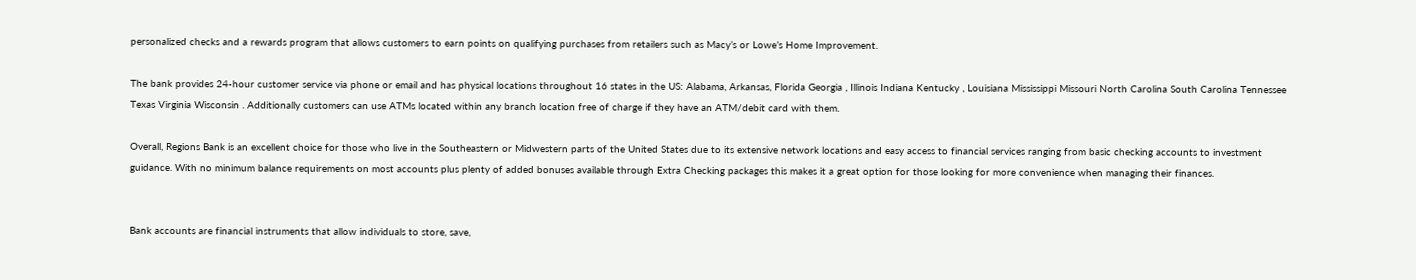personalized checks and a rewards program that allows customers to earn points on qualifying purchases from retailers such as Macy’s or Lowe’s Home Improvement.

The bank provides 24-hour customer service via phone or email and has physical locations throughout 16 states in the US: Alabama, Arkansas, Florida Georgia , Illinois Indiana Kentucky , Louisiana Mississippi Missouri North Carolina South Carolina Tennessee Texas Virginia Wisconsin . Additionally customers can use ATMs located within any branch location free of charge if they have an ATM/debit card with them.

Overall, Regions Bank is an excellent choice for those who live in the Southeastern or Midwestern parts of the United States due to its extensive network locations and easy access to financial services ranging from basic checking accounts to investment guidance. With no minimum balance requirements on most accounts plus plenty of added bonuses available through Extra Checking packages this makes it a great option for those looking for more convenience when managing their finances.


Bank accounts are financial instruments that allow individuals to store, save,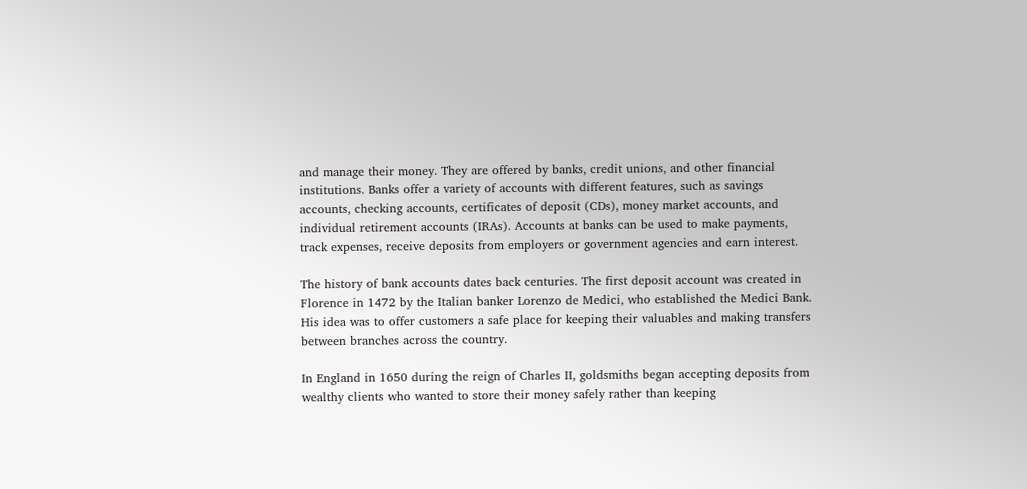and manage their money. They are offered by banks, credit unions, and other financial institutions. Banks offer a variety of accounts with different features, such as savings accounts, checking accounts, certificates of deposit (CDs), money market accounts, and individual retirement accounts (IRAs). Accounts at banks can be used to make payments, track expenses, receive deposits from employers or government agencies and earn interest.

The history of bank accounts dates back centuries. The first deposit account was created in Florence in 1472 by the Italian banker Lorenzo de Medici, who established the Medici Bank. His idea was to offer customers a safe place for keeping their valuables and making transfers between branches across the country.

In England in 1650 during the reign of Charles II, goldsmiths began accepting deposits from wealthy clients who wanted to store their money safely rather than keeping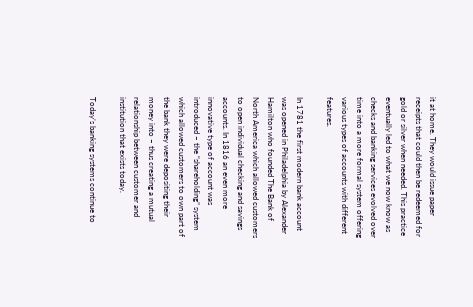it at home. They would issue paper receipts that could then be redeemed for gold or silver when needed. This practice eventually led to what we now know as checks and banking services evolved over time into a more formal system offering various types of accounts with different features.

In 1781 the first modern bank account was opened in Philadelphia by Alexander Hamilton who founded The Bank of North America which allowed customers to open individual checking and savings accounts. In 1816 an even more innovative type of account was introduced – the “shareholding” system which allowed customers to own part of the bank they were depositing their money into – thus creating a mutual relationship between customer and institution that exists today.

Today’s banking systems continue to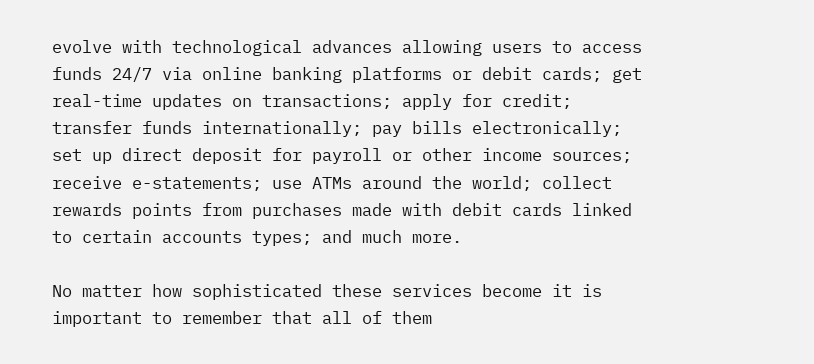evolve with technological advances allowing users to access funds 24/7 via online banking platforms or debit cards; get real-time updates on transactions; apply for credit; transfer funds internationally; pay bills electronically; set up direct deposit for payroll or other income sources; receive e-statements; use ATMs around the world; collect rewards points from purchases made with debit cards linked to certain accounts types; and much more.

No matter how sophisticated these services become it is important to remember that all of them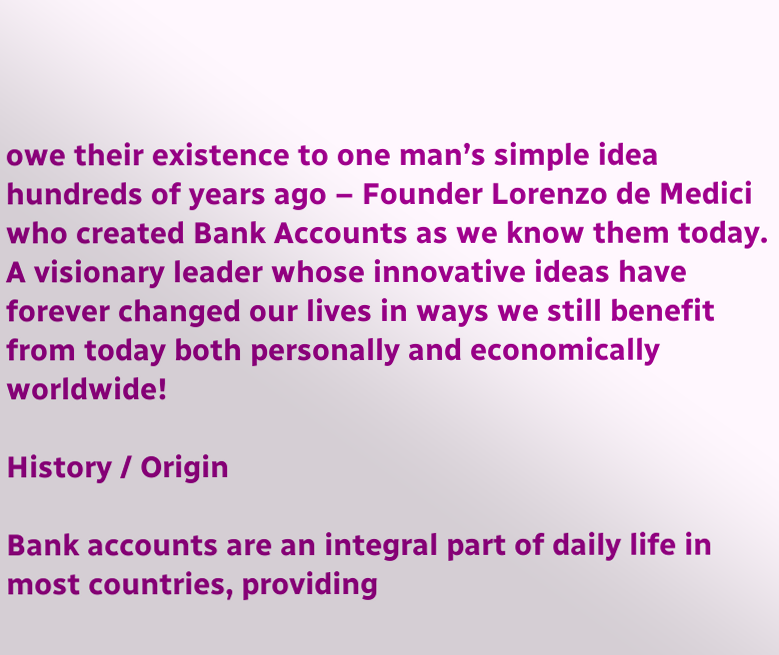owe their existence to one man’s simple idea hundreds of years ago – Founder Lorenzo de Medici who created Bank Accounts as we know them today. A visionary leader whose innovative ideas have forever changed our lives in ways we still benefit from today both personally and economically worldwide!

History / Origin

Bank accounts are an integral part of daily life in most countries, providing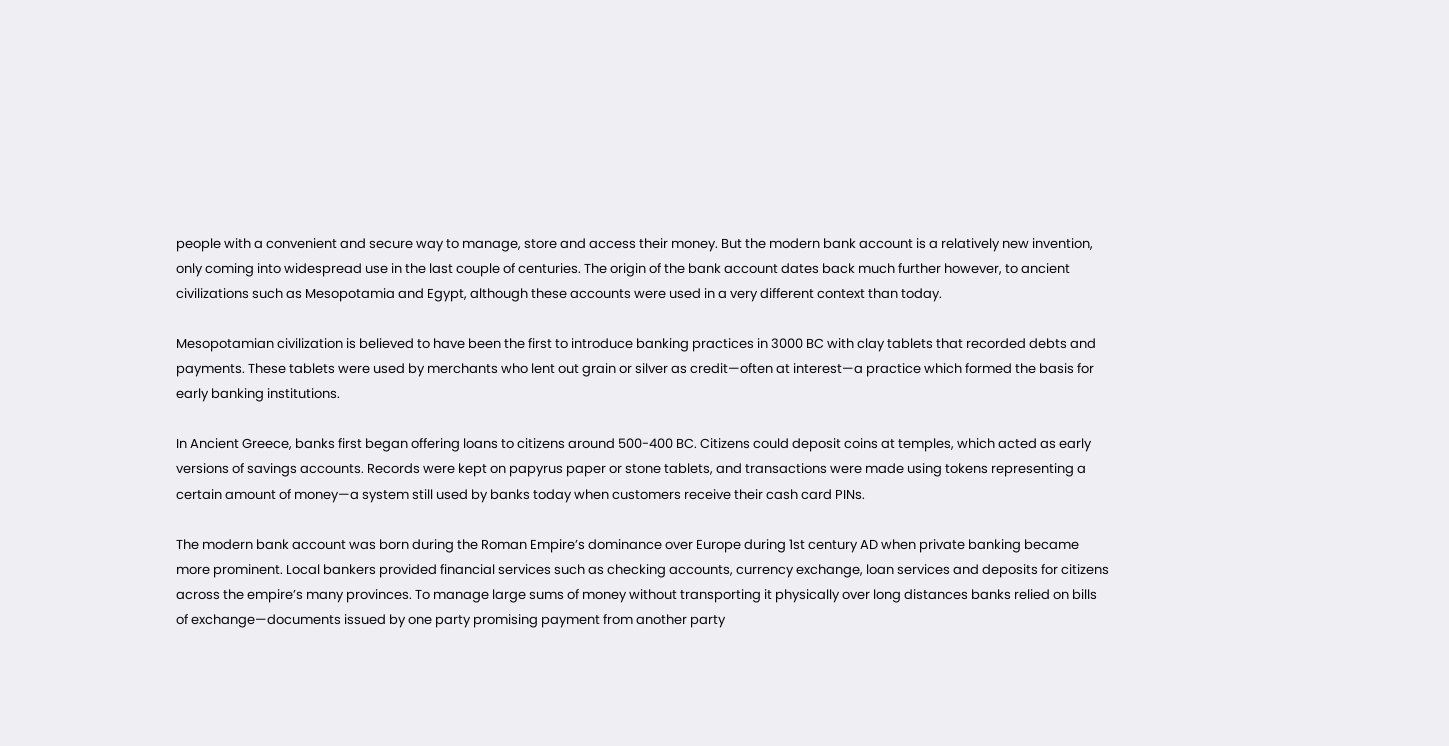people with a convenient and secure way to manage, store and access their money. But the modern bank account is a relatively new invention, only coming into widespread use in the last couple of centuries. The origin of the bank account dates back much further however, to ancient civilizations such as Mesopotamia and Egypt, although these accounts were used in a very different context than today.

Mesopotamian civilization is believed to have been the first to introduce banking practices in 3000 BC with clay tablets that recorded debts and payments. These tablets were used by merchants who lent out grain or silver as credit—often at interest—a practice which formed the basis for early banking institutions.

In Ancient Greece, banks first began offering loans to citizens around 500-400 BC. Citizens could deposit coins at temples, which acted as early versions of savings accounts. Records were kept on papyrus paper or stone tablets, and transactions were made using tokens representing a certain amount of money—a system still used by banks today when customers receive their cash card PINs.

The modern bank account was born during the Roman Empire’s dominance over Europe during 1st century AD when private banking became more prominent. Local bankers provided financial services such as checking accounts, currency exchange, loan services and deposits for citizens across the empire’s many provinces. To manage large sums of money without transporting it physically over long distances banks relied on bills of exchange—documents issued by one party promising payment from another party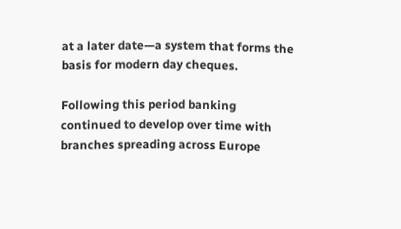at a later date—a system that forms the basis for modern day cheques.

Following this period banking continued to develop over time with branches spreading across Europe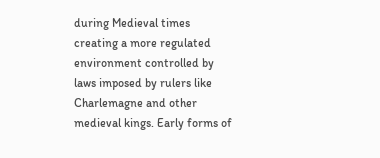during Medieval times creating a more regulated environment controlled by laws imposed by rulers like Charlemagne and other medieval kings. Early forms of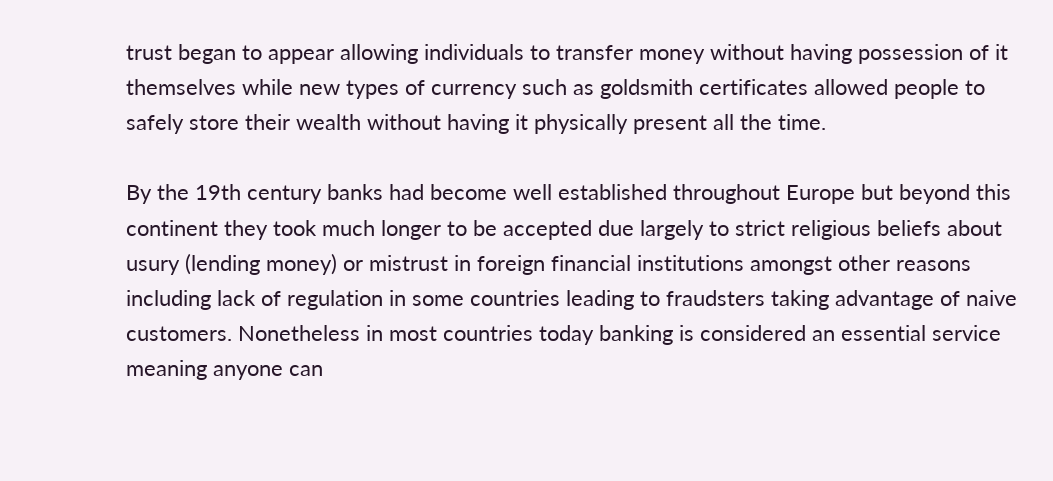trust began to appear allowing individuals to transfer money without having possession of it themselves while new types of currency such as goldsmith certificates allowed people to safely store their wealth without having it physically present all the time.

By the 19th century banks had become well established throughout Europe but beyond this continent they took much longer to be accepted due largely to strict religious beliefs about usury (lending money) or mistrust in foreign financial institutions amongst other reasons including lack of regulation in some countries leading to fraudsters taking advantage of naive customers. Nonetheless in most countries today banking is considered an essential service meaning anyone can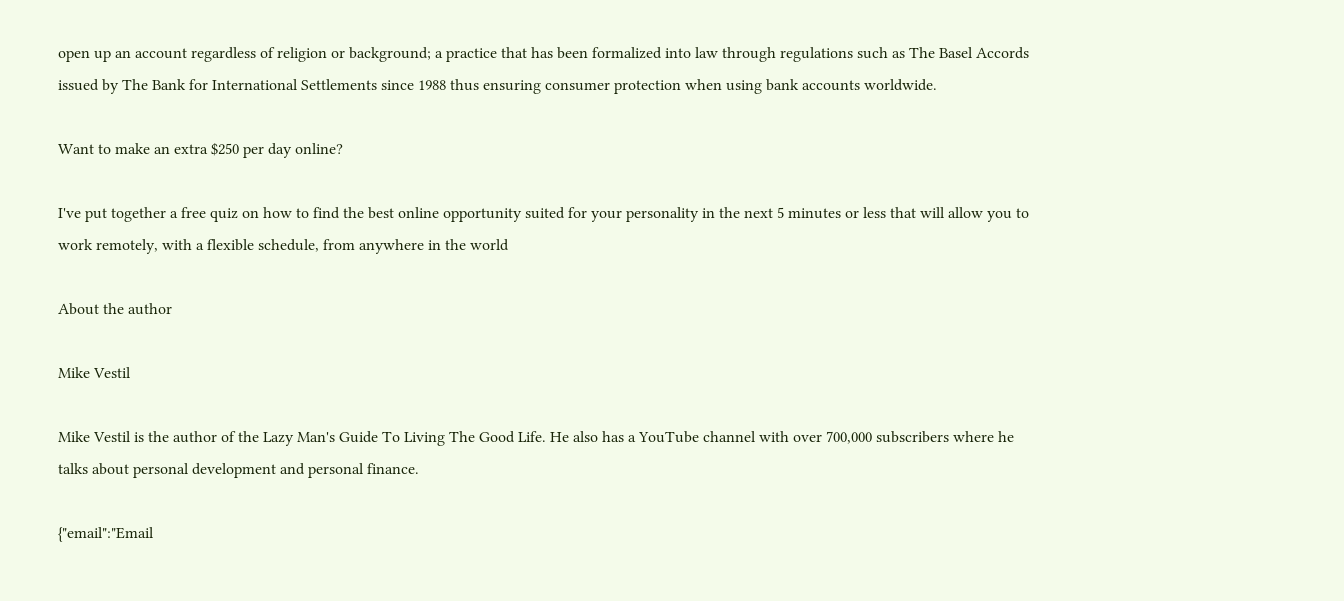open up an account regardless of religion or background; a practice that has been formalized into law through regulations such as The Basel Accords issued by The Bank for International Settlements since 1988 thus ensuring consumer protection when using bank accounts worldwide.

Want to make an extra $250 per day online?

I've put together a free quiz on how to find the best online opportunity suited for your personality in the next 5 minutes or less that will allow you to work remotely, with a flexible schedule, from anywhere in the world

About the author

Mike Vestil

Mike Vestil is the author of the Lazy Man's Guide To Living The Good Life. He also has a YouTube channel with over 700,000 subscribers where he talks about personal development and personal finance.

{"email":"Email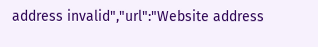address invalid","url":"Website address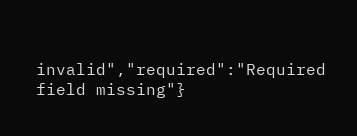invalid","required":"Required field missing"}